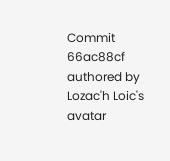Commit 66ac88cf authored by Lozac'h Loic's avatar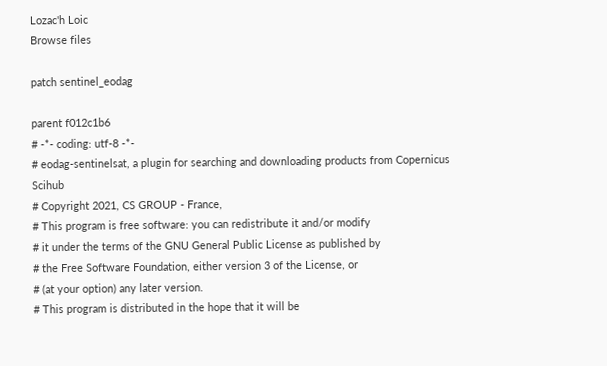Lozac'h Loic
Browse files

patch sentinel_eodag

parent f012c1b6
# -*- coding: utf-8 -*-
# eodag-sentinelsat, a plugin for searching and downloading products from Copernicus Scihub
# Copyright 2021, CS GROUP - France,
# This program is free software: you can redistribute it and/or modify
# it under the terms of the GNU General Public License as published by
# the Free Software Foundation, either version 3 of the License, or
# (at your option) any later version.
# This program is distributed in the hope that it will be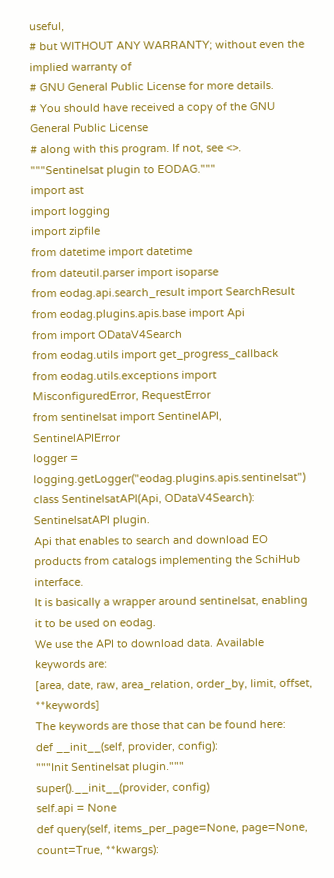useful,
# but WITHOUT ANY WARRANTY; without even the implied warranty of
# GNU General Public License for more details.
# You should have received a copy of the GNU General Public License
# along with this program. If not, see <>.
"""Sentinelsat plugin to EODAG."""
import ast
import logging
import zipfile
from datetime import datetime
from dateutil.parser import isoparse
from eodag.api.search_result import SearchResult
from eodag.plugins.apis.base import Api
from import ODataV4Search
from eodag.utils import get_progress_callback
from eodag.utils.exceptions import MisconfiguredError, RequestError
from sentinelsat import SentinelAPI, SentinelAPIError
logger = logging.getLogger("eodag.plugins.apis.sentinelsat")
class SentinelsatAPI(Api, ODataV4Search):
SentinelsatAPI plugin.
Api that enables to search and download EO products from catalogs implementing the SchiHub interface.
It is basically a wrapper around sentinelsat, enabling it to be used on eodag.
We use the API to download data. Available keywords are:
[area, date, raw, area_relation, order_by, limit, offset, **keywords]
The keywords are those that can be found here:
def __init__(self, provider, config):
"""Init Sentinelsat plugin."""
super().__init__(provider, config)
self.api = None
def query(self, items_per_page=None, page=None, count=True, **kwargs):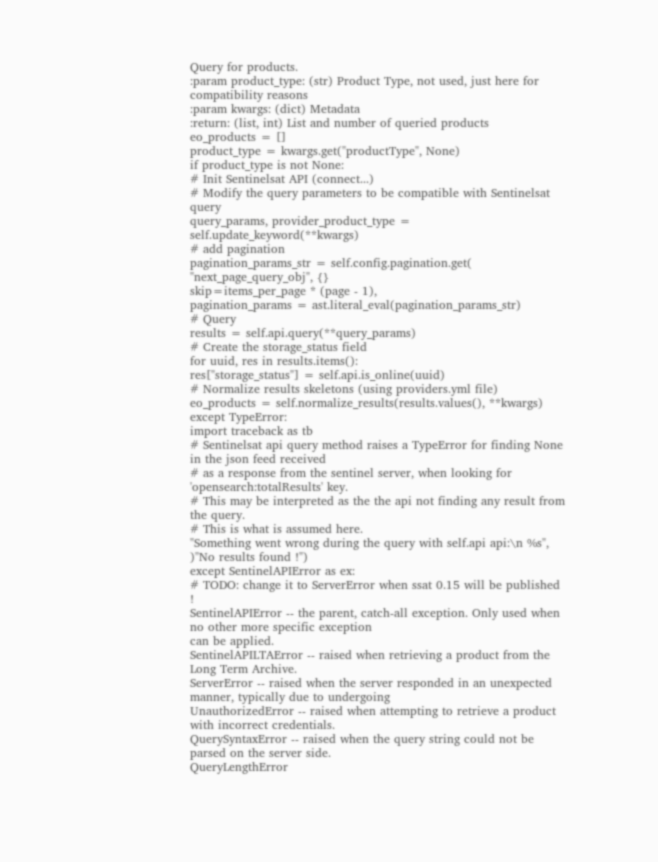Query for products.
:param product_type: (str) Product Type, not used, just here for compatibility reasons
:param kwargs: (dict) Metadata
:return: (list, int) List and number of queried products
eo_products = []
product_type = kwargs.get("productType", None)
if product_type is not None:
# Init Sentinelsat API (connect...)
# Modify the query parameters to be compatible with Sentinelsat query
query_params, provider_product_type = self.update_keyword(**kwargs)
# add pagination
pagination_params_str = self.config.pagination.get(
"next_page_query_obj", {}
skip=items_per_page * (page - 1),
pagination_params = ast.literal_eval(pagination_params_str)
# Query
results = self.api.query(**query_params)
# Create the storage_status field
for uuid, res in results.items():
res["storage_status"] = self.api.is_online(uuid)
# Normalize results skeletons (using providers.yml file)
eo_products = self.normalize_results(results.values(), **kwargs)
except TypeError:
import traceback as tb
# Sentinelsat api query method raises a TypeError for finding None in the json feed received
# as a response from the sentinel server, when looking for 'opensearch:totalResults' key.
# This may be interpreted as the the api not finding any result from the query.
# This is what is assumed here.
"Something went wrong during the query with self.api api:\n %s",
)"No results found !")
except SentinelAPIError as ex:
# TODO: change it to ServerError when ssat 0.15 will be published !
SentinelAPIError -- the parent, catch-all exception. Only used when no other more specific exception
can be applied.
SentinelAPILTAError -- raised when retrieving a product from the Long Term Archive.
ServerError -- raised when the server responded in an unexpected manner, typically due to undergoing
UnauthorizedError -- raised when attempting to retrieve a product with incorrect credentials.
QuerySyntaxError -- raised when the query string could not be parsed on the server side.
QueryLengthError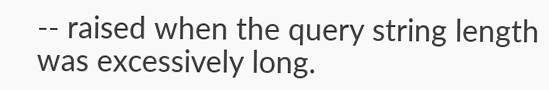-- raised when the query string length was excessively long.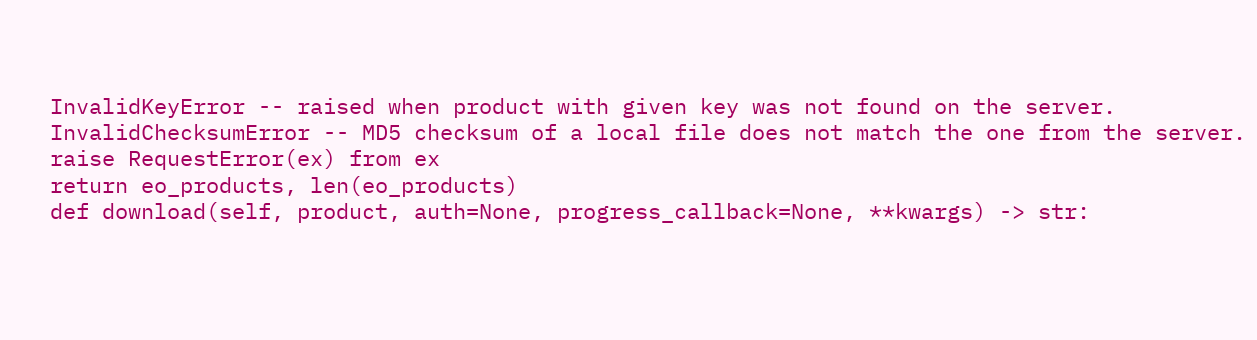InvalidKeyError -- raised when product with given key was not found on the server.
InvalidChecksumError -- MD5 checksum of a local file does not match the one from the server.
raise RequestError(ex) from ex
return eo_products, len(eo_products)
def download(self, product, auth=None, progress_callback=None, **kwargs) -> str: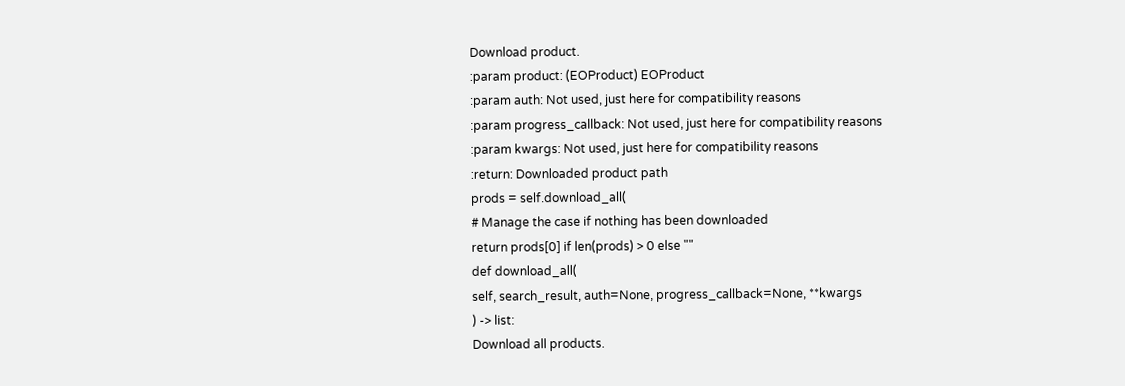Download product.
:param product: (EOProduct) EOProduct
:param auth: Not used, just here for compatibility reasons
:param progress_callback: Not used, just here for compatibility reasons
:param kwargs: Not used, just here for compatibility reasons
:return: Downloaded product path
prods = self.download_all(
# Manage the case if nothing has been downloaded
return prods[0] if len(prods) > 0 else ""
def download_all(
self, search_result, auth=None, progress_callback=None, **kwargs
) -> list:
Download all products.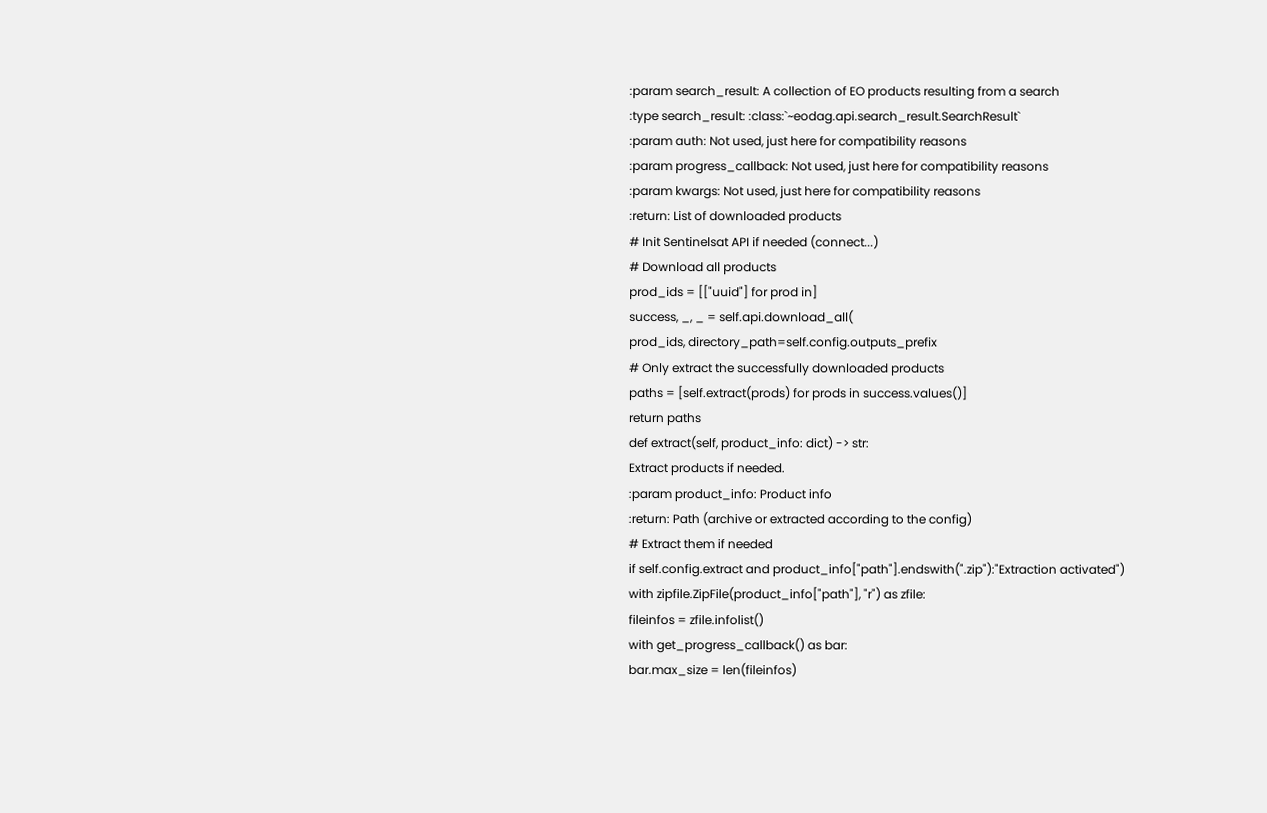:param search_result: A collection of EO products resulting from a search
:type search_result: :class:`~eodag.api.search_result.SearchResult`
:param auth: Not used, just here for compatibility reasons
:param progress_callback: Not used, just here for compatibility reasons
:param kwargs: Not used, just here for compatibility reasons
:return: List of downloaded products
# Init Sentinelsat API if needed (connect...)
# Download all products
prod_ids = [["uuid"] for prod in]
success, _, _ = self.api.download_all(
prod_ids, directory_path=self.config.outputs_prefix
# Only extract the successfully downloaded products
paths = [self.extract(prods) for prods in success.values()]
return paths
def extract(self, product_info: dict) -> str:
Extract products if needed.
:param product_info: Product info
:return: Path (archive or extracted according to the config)
# Extract them if needed
if self.config.extract and product_info["path"].endswith(".zip"):"Extraction activated")
with zipfile.ZipFile(product_info["path"], "r") as zfile:
fileinfos = zfile.infolist()
with get_progress_callback() as bar:
bar.max_size = len(fileinfos)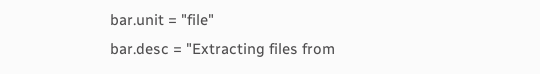bar.unit = "file"
bar.desc = "Extracting files from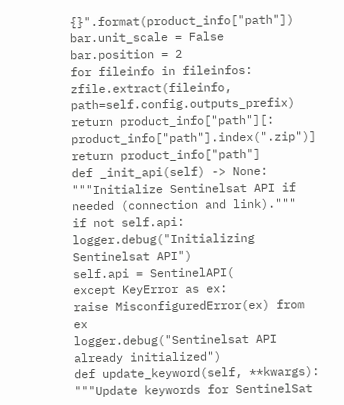{}".format(product_info["path"])
bar.unit_scale = False
bar.position = 2
for fileinfo in fileinfos:
zfile.extract(fileinfo, path=self.config.outputs_prefix)
return product_info["path"][: product_info["path"].index(".zip")]
return product_info["path"]
def _init_api(self) -> None:
"""Initialize Sentinelsat API if needed (connection and link)."""
if not self.api:
logger.debug("Initializing Sentinelsat API")
self.api = SentinelAPI(
except KeyError as ex:
raise MisconfiguredError(ex) from ex
logger.debug("Sentinelsat API already initialized")
def update_keyword(self, **kwargs):
"""Update keywords for SentinelSat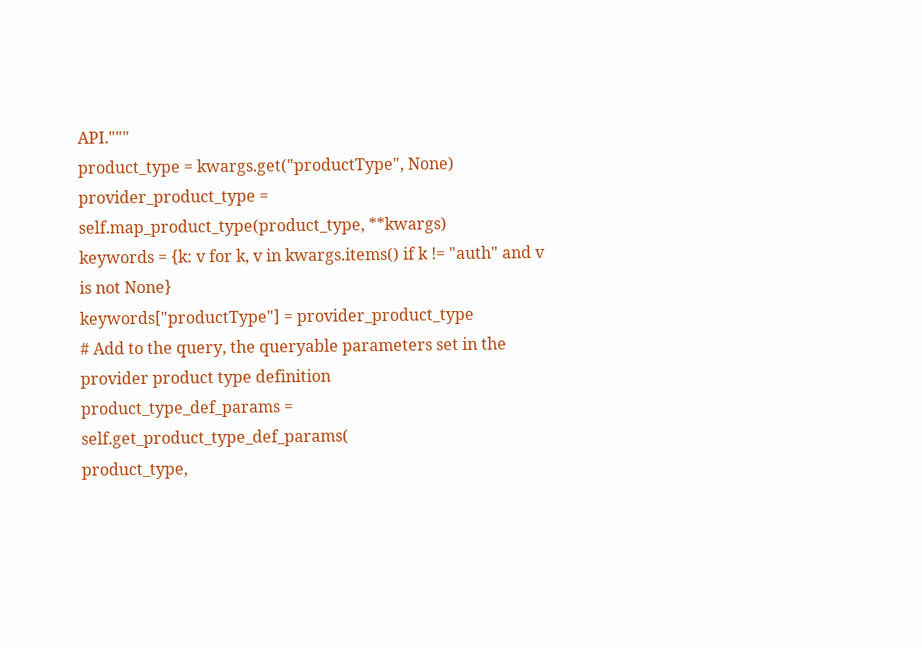API."""
product_type = kwargs.get("productType", None)
provider_product_type = self.map_product_type(product_type, **kwargs)
keywords = {k: v for k, v in kwargs.items() if k != "auth" and v is not None}
keywords["productType"] = provider_product_type
# Add to the query, the queryable parameters set in the provider product type definition
product_type_def_params = self.get_product_type_def_params(
product_type,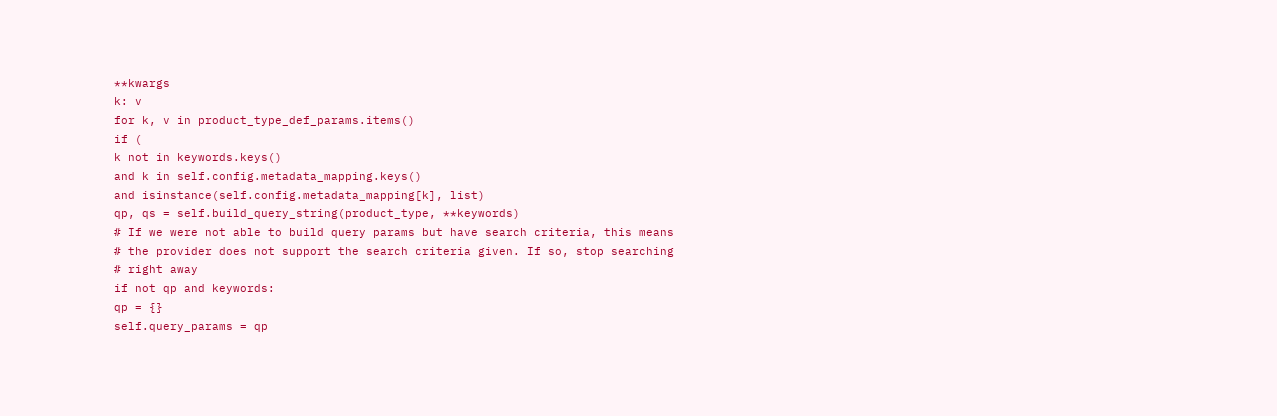**kwargs
k: v
for k, v in product_type_def_params.items()
if (
k not in keywords.keys()
and k in self.config.metadata_mapping.keys()
and isinstance(self.config.metadata_mapping[k], list)
qp, qs = self.build_query_string(product_type, **keywords)
# If we were not able to build query params but have search criteria, this means
# the provider does not support the search criteria given. If so, stop searching
# right away
if not qp and keywords:
qp = {}
self.query_params = qp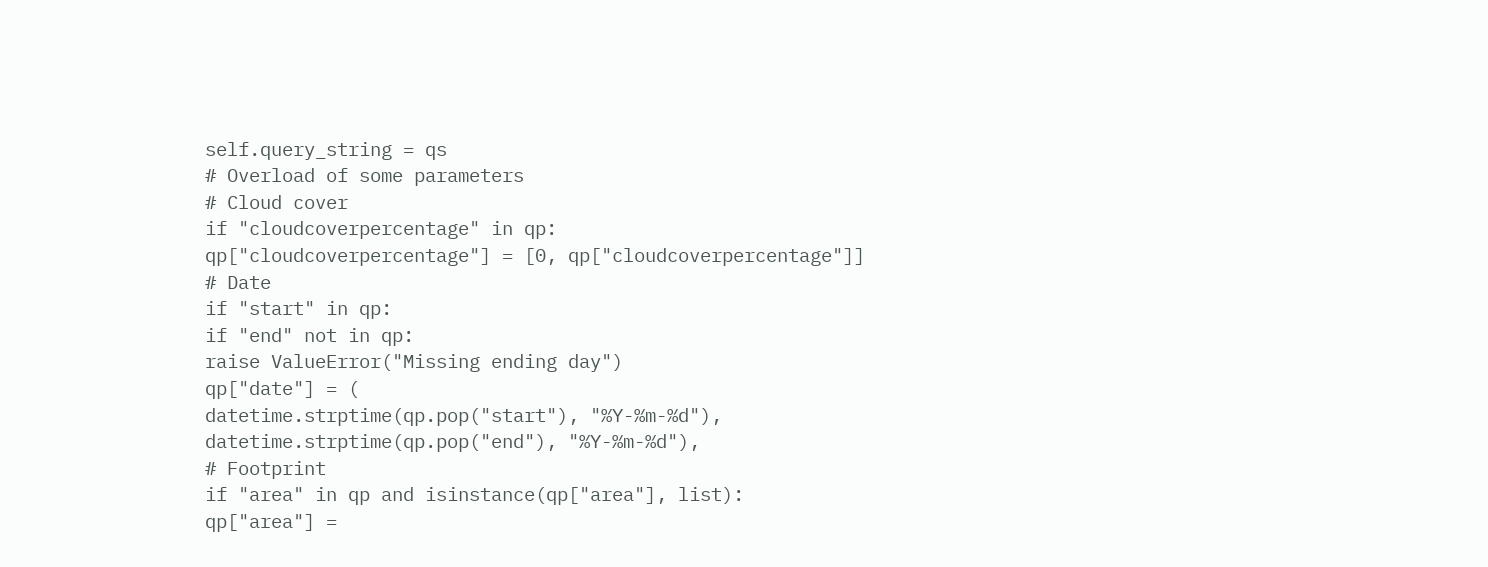self.query_string = qs
# Overload of some parameters
# Cloud cover
if "cloudcoverpercentage" in qp:
qp["cloudcoverpercentage"] = [0, qp["cloudcoverpercentage"]]
# Date
if "start" in qp:
if "end" not in qp:
raise ValueError("Missing ending day")
qp["date"] = (
datetime.strptime(qp.pop("start"), "%Y-%m-%d"),
datetime.strptime(qp.pop("end"), "%Y-%m-%d"),
# Footprint
if "area" in qp and isinstance(qp["area"], list):
qp["area"] =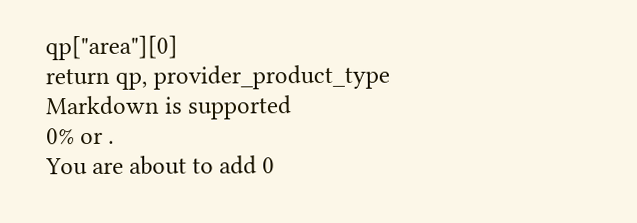qp["area"][0]
return qp, provider_product_type
Markdown is supported
0% or .
You are about to add 0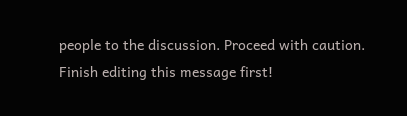people to the discussion. Proceed with caution.
Finish editing this message first!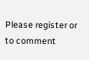Please register or to comment